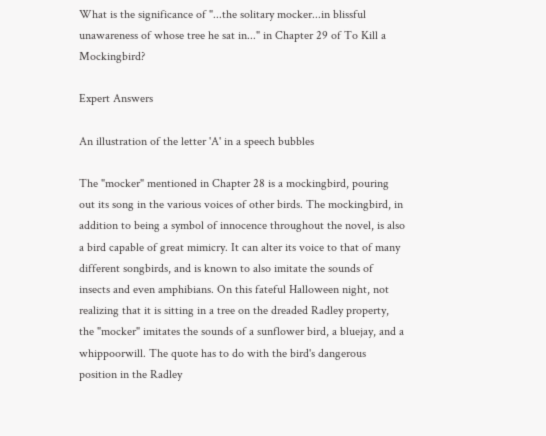What is the significance of "...the solitary mocker...in blissful unawareness of whose tree he sat in..." in Chapter 29 of To Kill a Mockingbird?

Expert Answers

An illustration of the letter 'A' in a speech bubbles

The "mocker" mentioned in Chapter 28 is a mockingbird, pouring out its song in the various voices of other birds. The mockingbird, in addition to being a symbol of innocence throughout the novel, is also a bird capable of great mimicry. It can alter its voice to that of many different songbirds, and is known to also imitate the sounds of insects and even amphibians. On this fateful Halloween night, not realizing that it is sitting in a tree on the dreaded Radley property, the "mocker" imitates the sounds of a sunflower bird, a bluejay, and a whippoorwill. The quote has to do with the bird's dangerous position in the Radley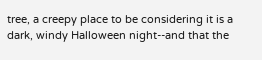tree, a creepy place to be considering it is a dark, windy Halloween night--and that the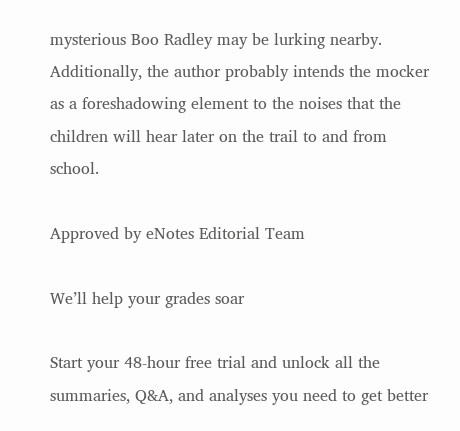mysterious Boo Radley may be lurking nearby. Additionally, the author probably intends the mocker as a foreshadowing element to the noises that the children will hear later on the trail to and from school.

Approved by eNotes Editorial Team

We’ll help your grades soar

Start your 48-hour free trial and unlock all the summaries, Q&A, and analyses you need to get better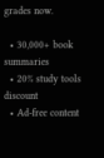grades now.

  • 30,000+ book summaries
  • 20% study tools discount
  • Ad-free content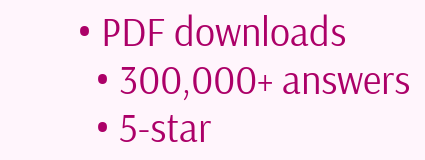• PDF downloads
  • 300,000+ answers
  • 5-star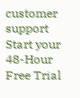customer support
Start your 48-Hour Free Trial